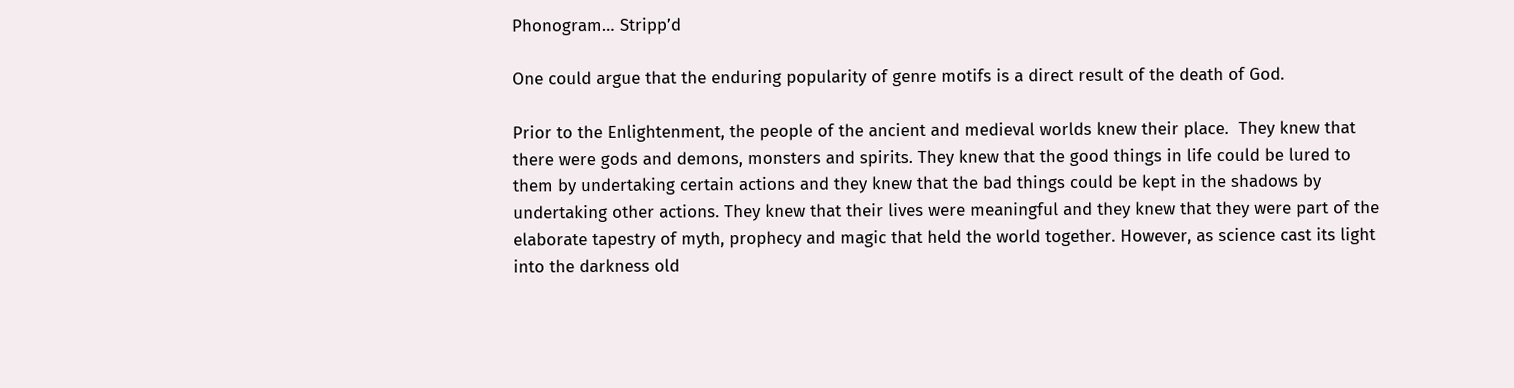Phonogram… Stripp’d

One could argue that the enduring popularity of genre motifs is a direct result of the death of God.

Prior to the Enlightenment, the people of the ancient and medieval worlds knew their place.  They knew that there were gods and demons, monsters and spirits. They knew that the good things in life could be lured to them by undertaking certain actions and they knew that the bad things could be kept in the shadows by undertaking other actions. They knew that their lives were meaningful and they knew that they were part of the elaborate tapestry of myth, prophecy and magic that held the world together. However, as science cast its light into the darkness old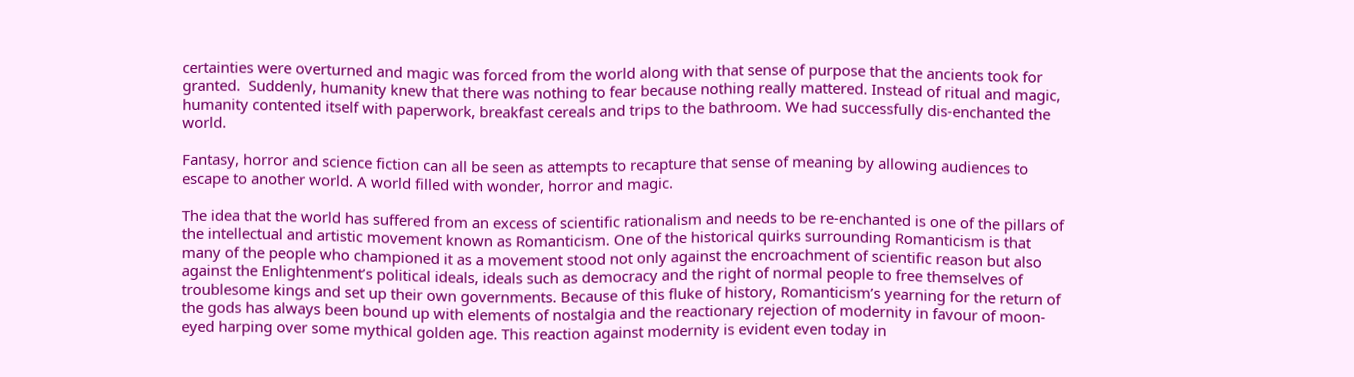certainties were overturned and magic was forced from the world along with that sense of purpose that the ancients took for granted.  Suddenly, humanity knew that there was nothing to fear because nothing really mattered. Instead of ritual and magic, humanity contented itself with paperwork, breakfast cereals and trips to the bathroom. We had successfully dis-enchanted the world.

Fantasy, horror and science fiction can all be seen as attempts to recapture that sense of meaning by allowing audiences to escape to another world. A world filled with wonder, horror and magic.

The idea that the world has suffered from an excess of scientific rationalism and needs to be re-enchanted is one of the pillars of the intellectual and artistic movement known as Romanticism. One of the historical quirks surrounding Romanticism is that many of the people who championed it as a movement stood not only against the encroachment of scientific reason but also against the Enlightenment’s political ideals, ideals such as democracy and the right of normal people to free themselves of troublesome kings and set up their own governments. Because of this fluke of history, Romanticism’s yearning for the return of the gods has always been bound up with elements of nostalgia and the reactionary rejection of modernity in favour of moon-eyed harping over some mythical golden age. This reaction against modernity is evident even today in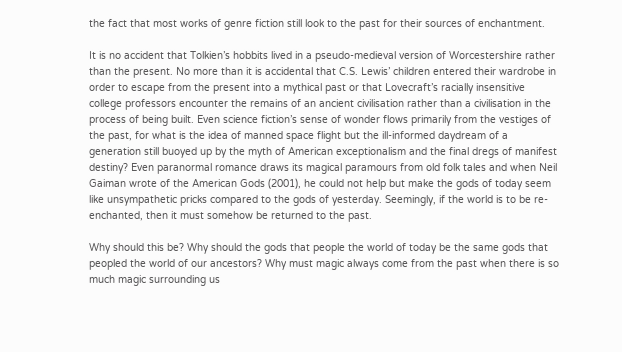the fact that most works of genre fiction still look to the past for their sources of enchantment.

It is no accident that Tolkien’s hobbits lived in a pseudo-medieval version of Worcestershire rather than the present. No more than it is accidental that C.S. Lewis’ children entered their wardrobe in order to escape from the present into a mythical past or that Lovecraft’s racially insensitive college professors encounter the remains of an ancient civilisation rather than a civilisation in the process of being built. Even science fiction’s sense of wonder flows primarily from the vestiges of the past, for what is the idea of manned space flight but the ill-informed daydream of a generation still buoyed up by the myth of American exceptionalism and the final dregs of manifest destiny? Even paranormal romance draws its magical paramours from old folk tales and when Neil Gaiman wrote of the American Gods (2001), he could not help but make the gods of today seem like unsympathetic pricks compared to the gods of yesterday. Seemingly, if the world is to be re-enchanted, then it must somehow be returned to the past.

Why should this be? Why should the gods that people the world of today be the same gods that peopled the world of our ancestors? Why must magic always come from the past when there is so much magic surrounding us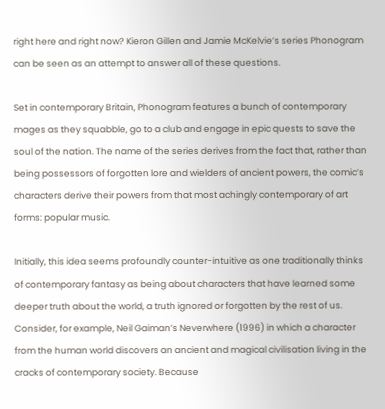right here and right now? Kieron Gillen and Jamie McKelvie’s series Phonogram can be seen as an attempt to answer all of these questions.

Set in contemporary Britain, Phonogram features a bunch of contemporary mages as they squabble, go to a club and engage in epic quests to save the soul of the nation. The name of the series derives from the fact that, rather than being possessors of forgotten lore and wielders of ancient powers, the comic’s characters derive their powers from that most achingly contemporary of art forms: popular music.

Initially, this idea seems profoundly counter-intuitive as one traditionally thinks of contemporary fantasy as being about characters that have learned some deeper truth about the world, a truth ignored or forgotten by the rest of us. Consider, for example, Neil Gaiman’s Neverwhere (1996) in which a character from the human world discovers an ancient and magical civilisation living in the cracks of contemporary society. Because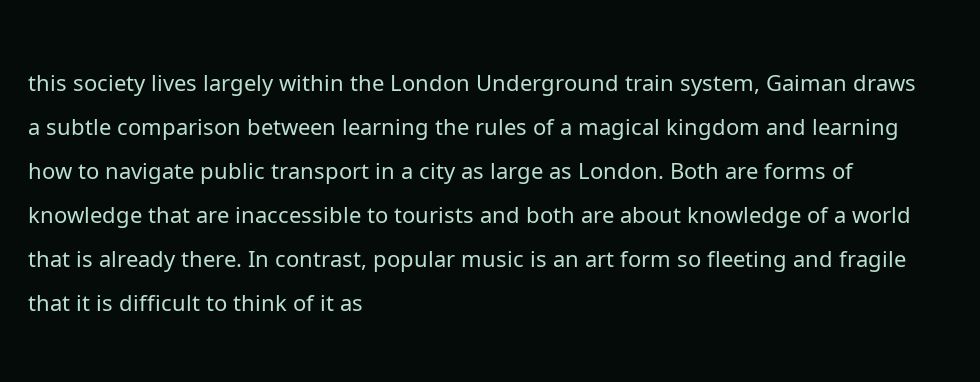this society lives largely within the London Underground train system, Gaiman draws a subtle comparison between learning the rules of a magical kingdom and learning how to navigate public transport in a city as large as London. Both are forms of knowledge that are inaccessible to tourists and both are about knowledge of a world that is already there. In contrast, popular music is an art form so fleeting and fragile that it is difficult to think of it as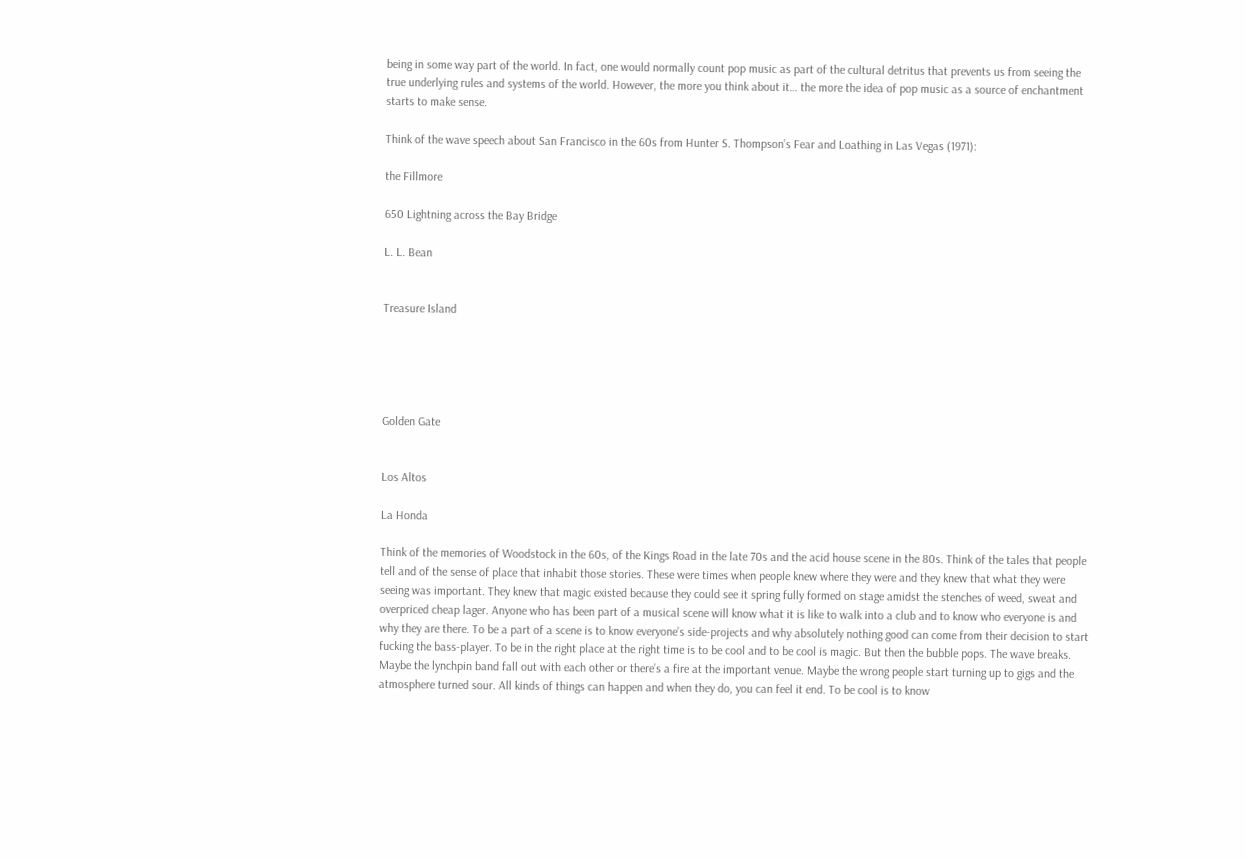being in some way part of the world. In fact, one would normally count pop music as part of the cultural detritus that prevents us from seeing the true underlying rules and systems of the world. However, the more you think about it… the more the idea of pop music as a source of enchantment starts to make sense.

Think of the wave speech about San Francisco in the 60s from Hunter S. Thompson’s Fear and Loathing in Las Vegas (1971):

the Fillmore

650 Lightning across the Bay Bridge

L. L. Bean


Treasure Island





Golden Gate


Los Altos

La Honda

Think of the memories of Woodstock in the 60s, of the Kings Road in the late 70s and the acid house scene in the 80s. Think of the tales that people tell and of the sense of place that inhabit those stories. These were times when people knew where they were and they knew that what they were seeing was important. They knew that magic existed because they could see it spring fully formed on stage amidst the stenches of weed, sweat and overpriced cheap lager. Anyone who has been part of a musical scene will know what it is like to walk into a club and to know who everyone is and why they are there. To be a part of a scene is to know everyone’s side-projects and why absolutely nothing good can come from their decision to start fucking the bass-player. To be in the right place at the right time is to be cool and to be cool is magic. But then the bubble pops. The wave breaks. Maybe the lynchpin band fall out with each other or there’s a fire at the important venue. Maybe the wrong people start turning up to gigs and the atmosphere turned sour. All kinds of things can happen and when they do, you can feel it end. To be cool is to know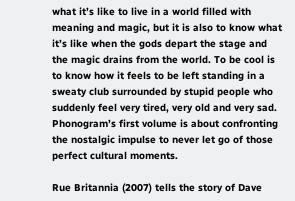what it’s like to live in a world filled with meaning and magic, but it is also to know what it’s like when the gods depart the stage and the magic drains from the world. To be cool is to know how it feels to be left standing in a sweaty club surrounded by stupid people who suddenly feel very tired, very old and very sad. Phonogram’s first volume is about confronting the nostalgic impulse to never let go of those perfect cultural moments.

Rue Britannia (2007) tells the story of Dave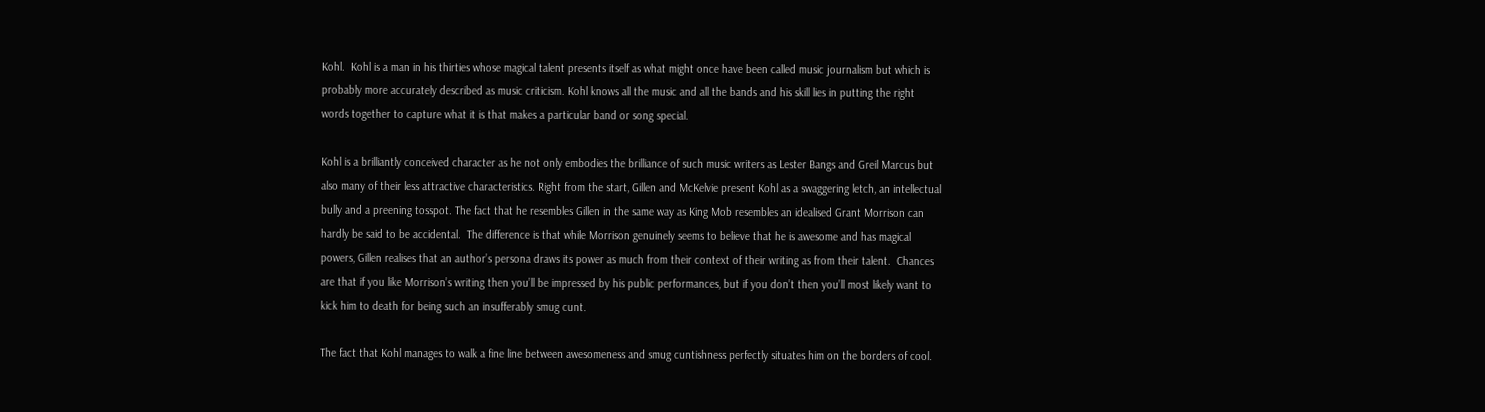Kohl.  Kohl is a man in his thirties whose magical talent presents itself as what might once have been called music journalism but which is probably more accurately described as music criticism. Kohl knows all the music and all the bands and his skill lies in putting the right words together to capture what it is that makes a particular band or song special.

Kohl is a brilliantly conceived character as he not only embodies the brilliance of such music writers as Lester Bangs and Greil Marcus but also many of their less attractive characteristics. Right from the start, Gillen and McKelvie present Kohl as a swaggering letch, an intellectual bully and a preening tosspot. The fact that he resembles Gillen in the same way as King Mob resembles an idealised Grant Morrison can hardly be said to be accidental.  The difference is that while Morrison genuinely seems to believe that he is awesome and has magical powers, Gillen realises that an author’s persona draws its power as much from their context of their writing as from their talent.  Chances are that if you like Morrison’s writing then you’ll be impressed by his public performances, but if you don’t then you’ll most likely want to kick him to death for being such an insufferably smug cunt.

The fact that Kohl manages to walk a fine line between awesomeness and smug cuntishness perfectly situates him on the borders of cool.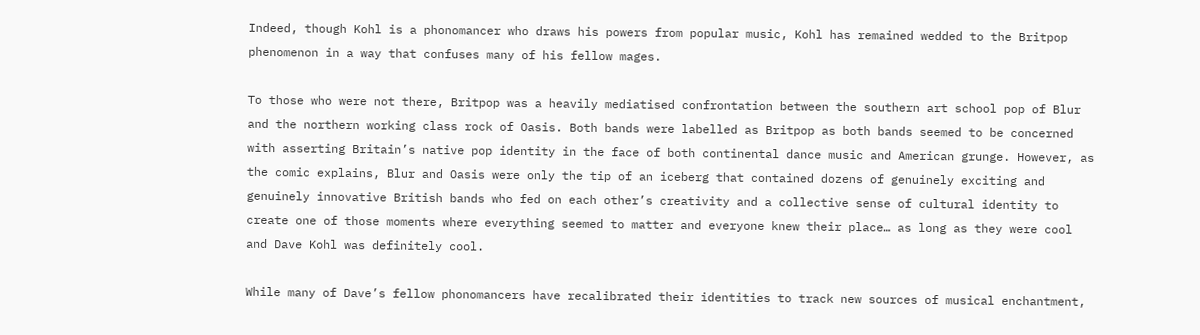Indeed, though Kohl is a phonomancer who draws his powers from popular music, Kohl has remained wedded to the Britpop phenomenon in a way that confuses many of his fellow mages.

To those who were not there, Britpop was a heavily mediatised confrontation between the southern art school pop of Blur and the northern working class rock of Oasis. Both bands were labelled as Britpop as both bands seemed to be concerned with asserting Britain’s native pop identity in the face of both continental dance music and American grunge. However, as the comic explains, Blur and Oasis were only the tip of an iceberg that contained dozens of genuinely exciting and genuinely innovative British bands who fed on each other’s creativity and a collective sense of cultural identity to create one of those moments where everything seemed to matter and everyone knew their place… as long as they were cool and Dave Kohl was definitely cool.

While many of Dave’s fellow phonomancers have recalibrated their identities to track new sources of musical enchantment,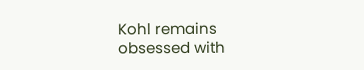Kohl remains obsessed with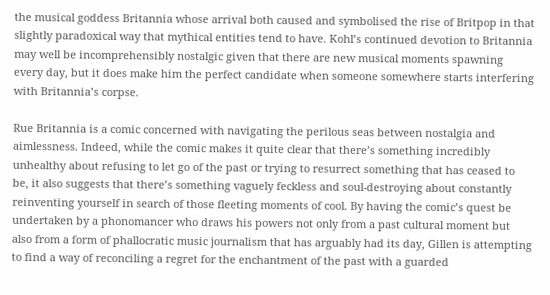the musical goddess Britannia whose arrival both caused and symbolised the rise of Britpop in that slightly paradoxical way that mythical entities tend to have. Kohl’s continued devotion to Britannia may well be incomprehensibly nostalgic given that there are new musical moments spawning every day, but it does make him the perfect candidate when someone somewhere starts interfering with Britannia’s corpse.

Rue Britannia is a comic concerned with navigating the perilous seas between nostalgia and aimlessness. Indeed, while the comic makes it quite clear that there’s something incredibly unhealthy about refusing to let go of the past or trying to resurrect something that has ceased to be, it also suggests that there’s something vaguely feckless and soul-destroying about constantly reinventing yourself in search of those fleeting moments of cool. By having the comic’s quest be undertaken by a phonomancer who draws his powers not only from a past cultural moment but also from a form of phallocratic music journalism that has arguably had its day, Gillen is attempting to find a way of reconciling a regret for the enchantment of the past with a guarded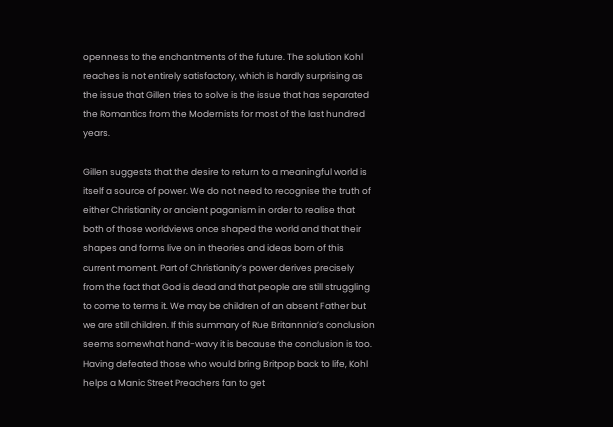openness to the enchantments of the future. The solution Kohl reaches is not entirely satisfactory, which is hardly surprising as the issue that Gillen tries to solve is the issue that has separated the Romantics from the Modernists for most of the last hundred years.

Gillen suggests that the desire to return to a meaningful world is itself a source of power. We do not need to recognise the truth of either Christianity or ancient paganism in order to realise that both of those worldviews once shaped the world and that their shapes and forms live on in theories and ideas born of this current moment. Part of Christianity’s power derives precisely from the fact that God is dead and that people are still struggling to come to terms it. We may be children of an absent Father but we are still children. If this summary of Rue Britannnia’s conclusion seems somewhat hand-wavy it is because the conclusion is too. Having defeated those who would bring Britpop back to life, Kohl helps a Manic Street Preachers fan to get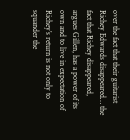over the fact that their guitarist Richey Edwards disappeared… the fact that Richey disappeared, argues Gillen, has a power of its own and to live in expectation of Richey’s return is not only to squander the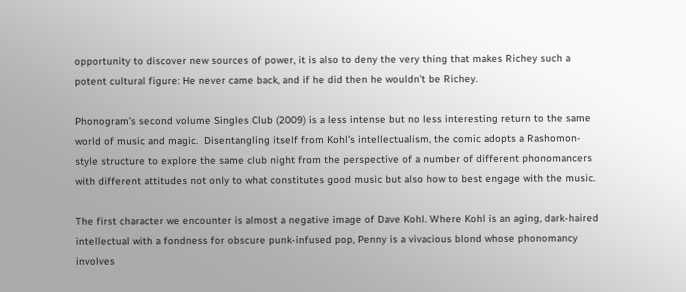opportunity to discover new sources of power, it is also to deny the very thing that makes Richey such a potent cultural figure: He never came back, and if he did then he wouldn’t be Richey.

Phonogram’s second volume Singles Club (2009) is a less intense but no less interesting return to the same world of music and magic.  Disentangling itself from Kohl’s intellectualism, the comic adopts a Rashomon-style structure to explore the same club night from the perspective of a number of different phonomancers with different attitudes not only to what constitutes good music but also how to best engage with the music.

The first character we encounter is almost a negative image of Dave Kohl. Where Kohl is an aging, dark-haired intellectual with a fondness for obscure punk-infused pop, Penny is a vivacious blond whose phonomancy involves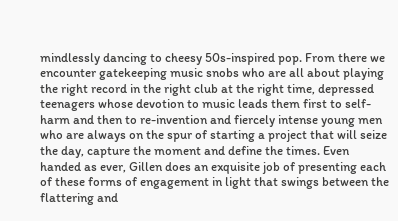mindlessly dancing to cheesy 50s-inspired pop. From there we encounter gatekeeping music snobs who are all about playing the right record in the right club at the right time, depressed teenagers whose devotion to music leads them first to self-harm and then to re-invention and fiercely intense young men who are always on the spur of starting a project that will seize the day, capture the moment and define the times. Even handed as ever, Gillen does an exquisite job of presenting each of these forms of engagement in light that swings between the flattering and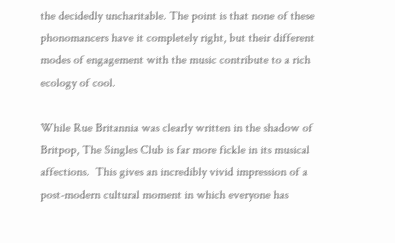the decidedly uncharitable. The point is that none of these phonomancers have it completely right, but their different modes of engagement with the music contribute to a rich ecology of cool.

While Rue Britannia was clearly written in the shadow of Britpop, The Singles Club is far more fickle in its musical affections.  This gives an incredibly vivid impression of a post-modern cultural moment in which everyone has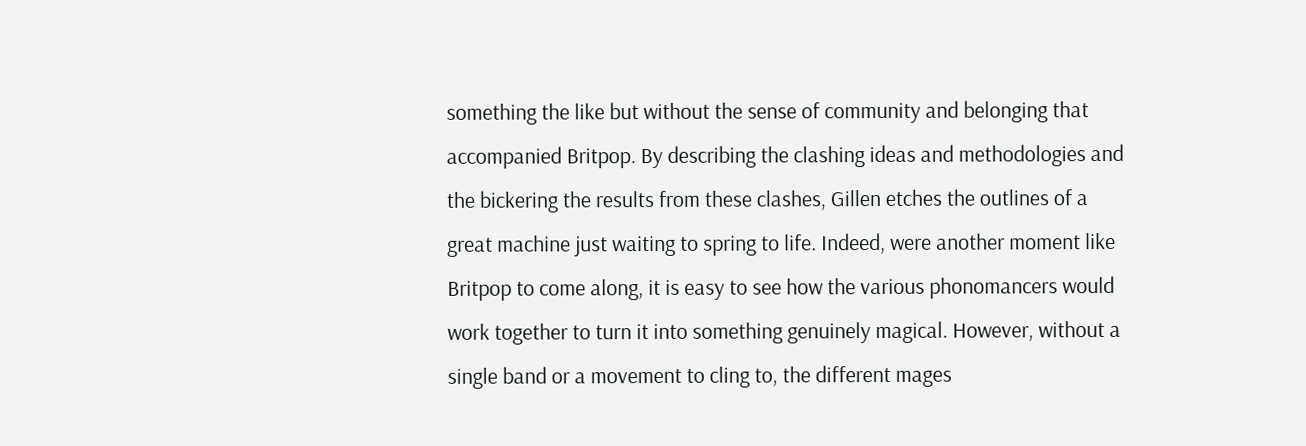something the like but without the sense of community and belonging that accompanied Britpop. By describing the clashing ideas and methodologies and the bickering the results from these clashes, Gillen etches the outlines of a great machine just waiting to spring to life. Indeed, were another moment like Britpop to come along, it is easy to see how the various phonomancers would work together to turn it into something genuinely magical. However, without a single band or a movement to cling to, the different mages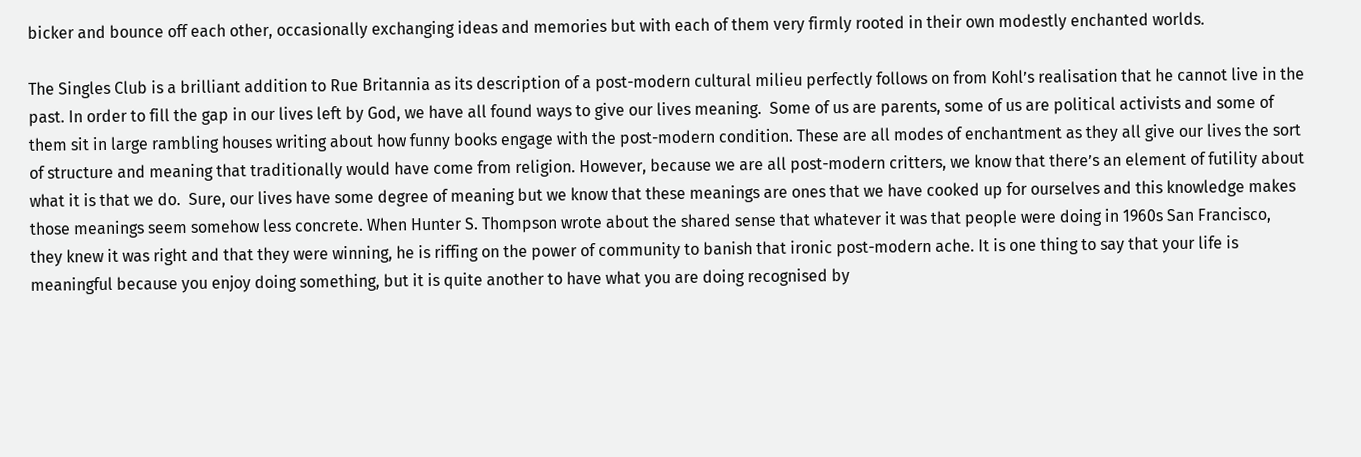bicker and bounce off each other, occasionally exchanging ideas and memories but with each of them very firmly rooted in their own modestly enchanted worlds.

The Singles Club is a brilliant addition to Rue Britannia as its description of a post-modern cultural milieu perfectly follows on from Kohl’s realisation that he cannot live in the past. In order to fill the gap in our lives left by God, we have all found ways to give our lives meaning.  Some of us are parents, some of us are political activists and some of them sit in large rambling houses writing about how funny books engage with the post-modern condition. These are all modes of enchantment as they all give our lives the sort of structure and meaning that traditionally would have come from religion. However, because we are all post-modern critters, we know that there’s an element of futility about what it is that we do.  Sure, our lives have some degree of meaning but we know that these meanings are ones that we have cooked up for ourselves and this knowledge makes those meanings seem somehow less concrete. When Hunter S. Thompson wrote about the shared sense that whatever it was that people were doing in 1960s San Francisco, they knew it was right and that they were winning, he is riffing on the power of community to banish that ironic post-modern ache. It is one thing to say that your life is meaningful because you enjoy doing something, but it is quite another to have what you are doing recognised by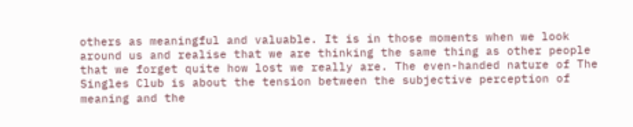others as meaningful and valuable. It is in those moments when we look around us and realise that we are thinking the same thing as other people that we forget quite how lost we really are. The even-handed nature of The Singles Club is about the tension between the subjective perception of meaning and the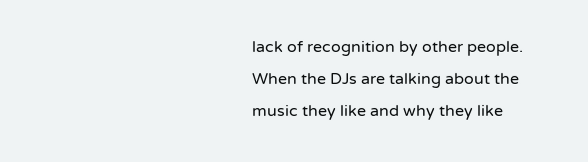lack of recognition by other people.  When the DJs are talking about the music they like and why they like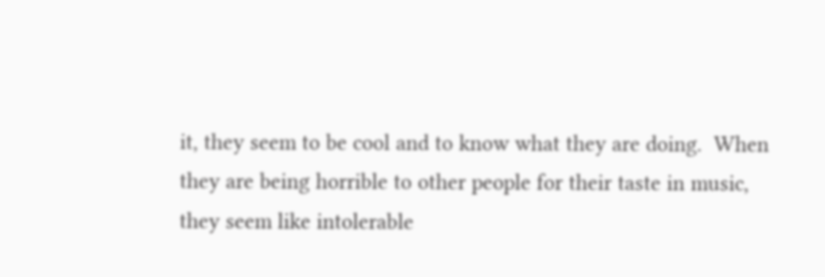it, they seem to be cool and to know what they are doing.  When they are being horrible to other people for their taste in music, they seem like intolerable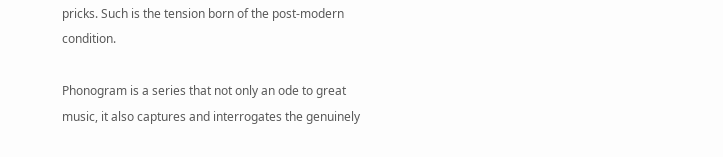pricks. Such is the tension born of the post-modern condition.

Phonogram is a series that not only an ode to great music, it also captures and interrogates the genuinely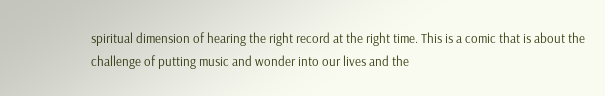spiritual dimension of hearing the right record at the right time. This is a comic that is about the challenge of putting music and wonder into our lives and the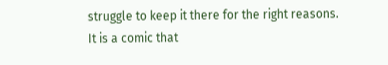struggle to keep it there for the right reasons. It is a comic that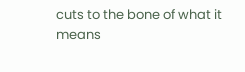cuts to the bone of what it means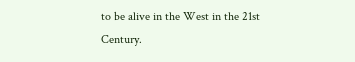to be alive in the West in the 21st Century.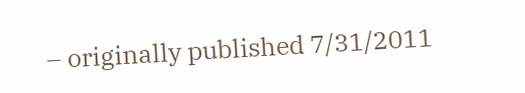– originally published 7/31/2011